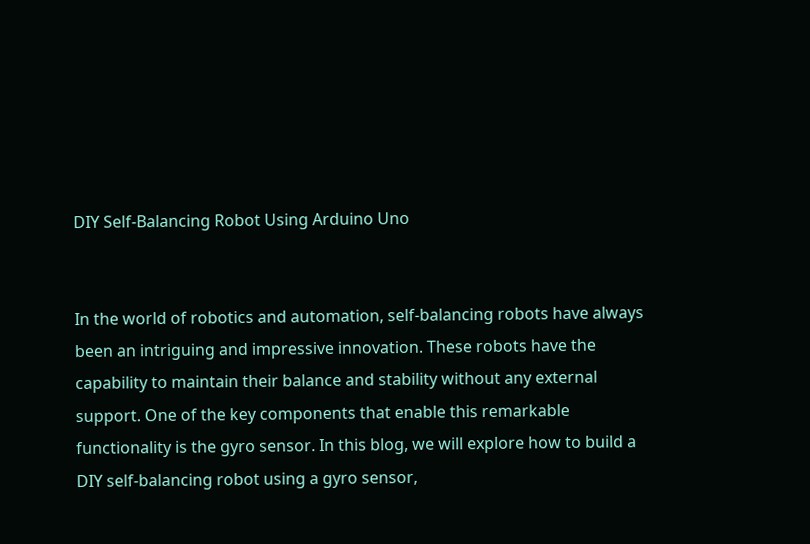DIY Self-Balancing Robot Using Arduino Uno


In the world of robotics and automation, self-balancing robots have always been an intriguing and impressive innovation. These robots have the capability to maintain their balance and stability without any external support. One of the key components that enable this remarkable functionality is the gyro sensor. In this blog, we will explore how to build a DIY self-balancing robot using a gyro sensor,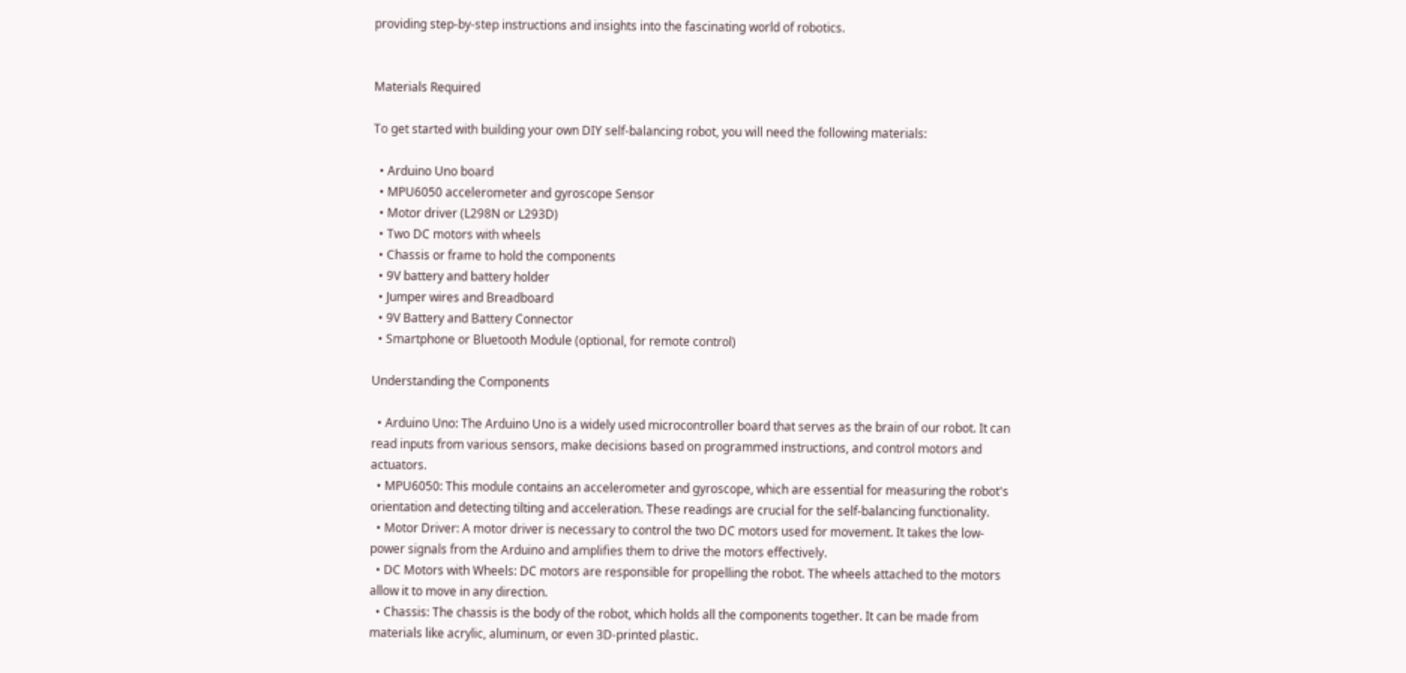providing step-by-step instructions and insights into the fascinating world of robotics.


Materials Required

To get started with building your own DIY self-balancing robot, you will need the following materials:

  • Arduino Uno board
  • MPU6050 accelerometer and gyroscope Sensor
  • Motor driver (L298N or L293D)
  • Two DC motors with wheels
  • Chassis or frame to hold the components
  • 9V battery and battery holder
  • Jumper wires and Breadboard
  • 9V Battery and Battery Connector
  • Smartphone or Bluetooth Module (optional, for remote control)

Understanding the Components

  • Arduino Uno: The Arduino Uno is a widely used microcontroller board that serves as the brain of our robot. It can read inputs from various sensors, make decisions based on programmed instructions, and control motors and actuators.
  • MPU6050: This module contains an accelerometer and gyroscope, which are essential for measuring the robot's orientation and detecting tilting and acceleration. These readings are crucial for the self-balancing functionality.
  • Motor Driver: A motor driver is necessary to control the two DC motors used for movement. It takes the low-power signals from the Arduino and amplifies them to drive the motors effectively.
  • DC Motors with Wheels: DC motors are responsible for propelling the robot. The wheels attached to the motors allow it to move in any direction.
  • Chassis: The chassis is the body of the robot, which holds all the components together. It can be made from materials like acrylic, aluminum, or even 3D-printed plastic.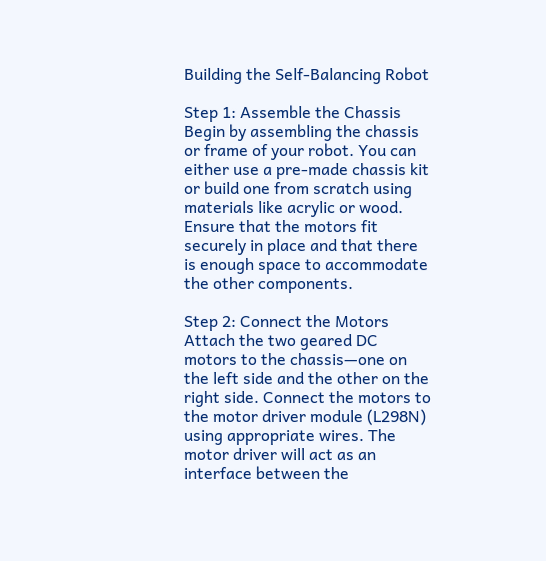Building the Self-Balancing Robot

Step 1: Assemble the Chassis Begin by assembling the chassis or frame of your robot. You can either use a pre-made chassis kit or build one from scratch using materials like acrylic or wood. Ensure that the motors fit securely in place and that there is enough space to accommodate the other components.

Step 2: Connect the Motors Attach the two geared DC motors to the chassis—one on the left side and the other on the right side. Connect the motors to the motor driver module (L298N) using appropriate wires. The motor driver will act as an interface between the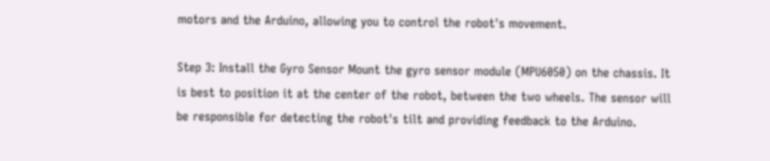motors and the Arduino, allowing you to control the robot's movement.

Step 3: Install the Gyro Sensor Mount the gyro sensor module (MPU6050) on the chassis. It is best to position it at the center of the robot, between the two wheels. The sensor will be responsible for detecting the robot's tilt and providing feedback to the Arduino.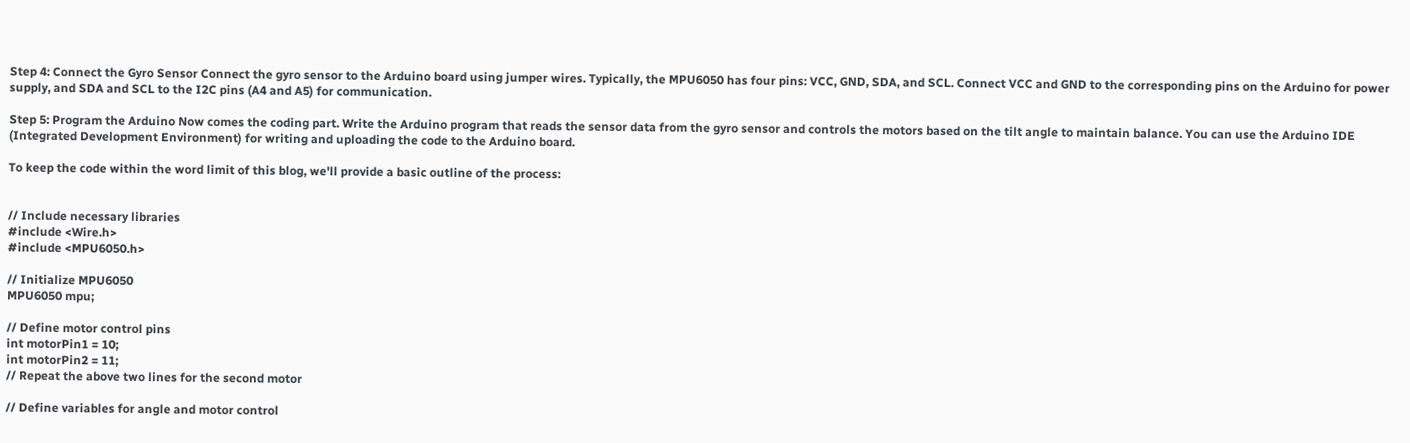Step 4: Connect the Gyro Sensor Connect the gyro sensor to the Arduino board using jumper wires. Typically, the MPU6050 has four pins: VCC, GND, SDA, and SCL. Connect VCC and GND to the corresponding pins on the Arduino for power supply, and SDA and SCL to the I2C pins (A4 and A5) for communication.

Step 5: Program the Arduino Now comes the coding part. Write the Arduino program that reads the sensor data from the gyro sensor and controls the motors based on the tilt angle to maintain balance. You can use the Arduino IDE (Integrated Development Environment) for writing and uploading the code to the Arduino board.

To keep the code within the word limit of this blog, we'll provide a basic outline of the process:


// Include necessary libraries
#include <Wire.h>
#include <MPU6050.h>

// Initialize MPU6050
MPU6050 mpu;

// Define motor control pins
int motorPin1 = 10;
int motorPin2 = 11;
// Repeat the above two lines for the second motor

// Define variables for angle and motor control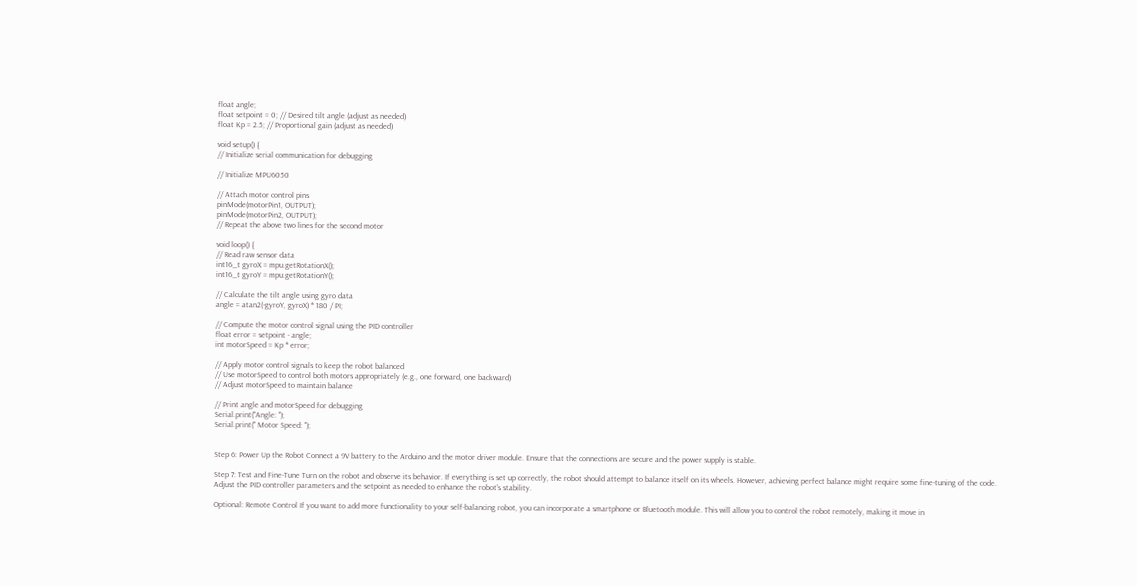float angle;
float setpoint = 0; // Desired tilt angle (adjust as needed)
float Kp = 2.5; // Proportional gain (adjust as needed)

void setup() {
// Initialize serial communication for debugging

// Initialize MPU6050

// Attach motor control pins
pinMode(motorPin1, OUTPUT);
pinMode(motorPin2, OUTPUT);
// Repeat the above two lines for the second motor

void loop() {
// Read raw sensor data
int16_t gyroX = mpu.getRotationX();
int16_t gyroY = mpu.getRotationY();

// Calculate the tilt angle using gyro data
angle = atan2(-gyroY, gyroX) * 180 / PI;

// Compute the motor control signal using the PID controller
float error = setpoint - angle;
int motorSpeed = Kp * error;

// Apply motor control signals to keep the robot balanced
// Use motorSpeed to control both motors appropriately (e.g., one forward, one backward)
// Adjust motorSpeed to maintain balance

// Print angle and motorSpeed for debugging
Serial.print("Angle: ");
Serial.print(" Motor Speed: ");


Step 6: Power Up the Robot Connect a 9V battery to the Arduino and the motor driver module. Ensure that the connections are secure and the power supply is stable.

Step 7: Test and Fine-Tune Turn on the robot and observe its behavior. If everything is set up correctly, the robot should attempt to balance itself on its wheels. However, achieving perfect balance might require some fine-tuning of the code. Adjust the PID controller parameters and the setpoint as needed to enhance the robot's stability.

Optional: Remote Control If you want to add more functionality to your self-balancing robot, you can incorporate a smartphone or Bluetooth module. This will allow you to control the robot remotely, making it move in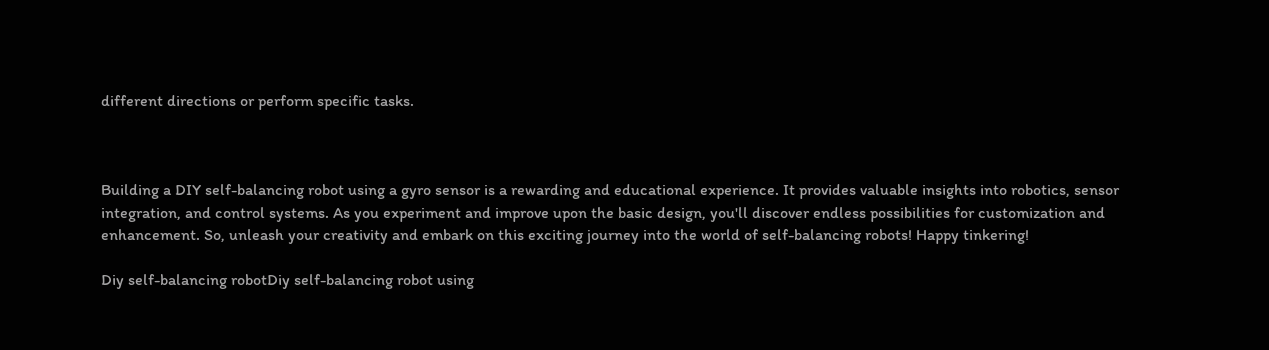different directions or perform specific tasks.



Building a DIY self-balancing robot using a gyro sensor is a rewarding and educational experience. It provides valuable insights into robotics, sensor integration, and control systems. As you experiment and improve upon the basic design, you'll discover endless possibilities for customization and enhancement. So, unleash your creativity and embark on this exciting journey into the world of self-balancing robots! Happy tinkering!

Diy self-balancing robotDiy self-balancing robot using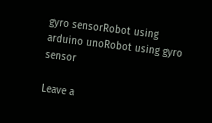gyro sensorRobot using arduino unoRobot using gyro sensor

Leave a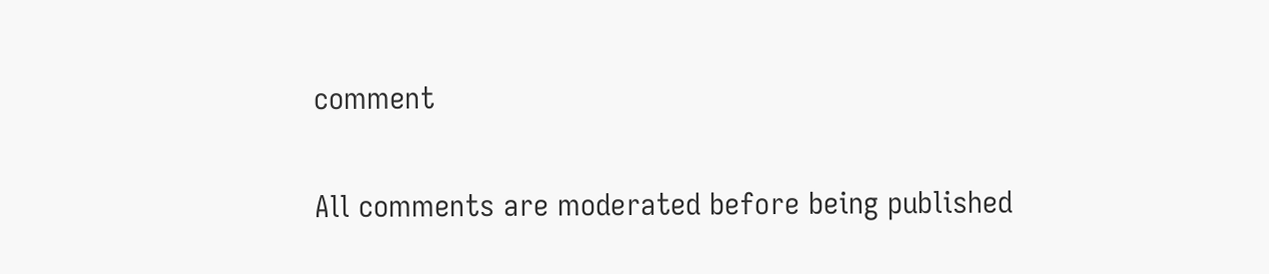comment

All comments are moderated before being published